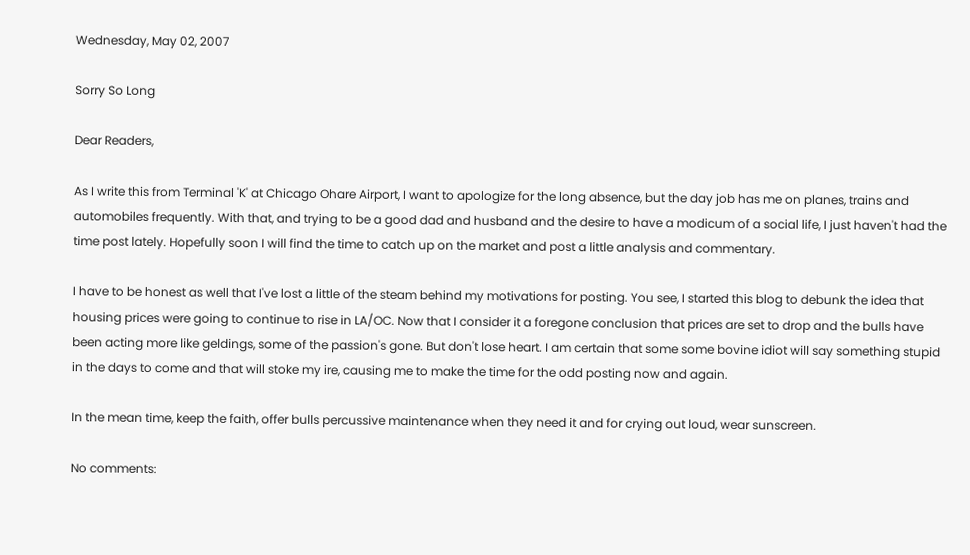Wednesday, May 02, 2007

Sorry So Long

Dear Readers,

As I write this from Terminal 'K' at Chicago Ohare Airport, I want to apologize for the long absence, but the day job has me on planes, trains and automobiles frequently. With that, and trying to be a good dad and husband and the desire to have a modicum of a social life, I just haven't had the time post lately. Hopefully soon I will find the time to catch up on the market and post a little analysis and commentary.

I have to be honest as well that I've lost a little of the steam behind my motivations for posting. You see, I started this blog to debunk the idea that housing prices were going to continue to rise in LA/OC. Now that I consider it a foregone conclusion that prices are set to drop and the bulls have been acting more like geldings, some of the passion's gone. But don't lose heart. I am certain that some some bovine idiot will say something stupid in the days to come and that will stoke my ire, causing me to make the time for the odd posting now and again.

In the mean time, keep the faith, offer bulls percussive maintenance when they need it and for crying out loud, wear sunscreen.

No comments: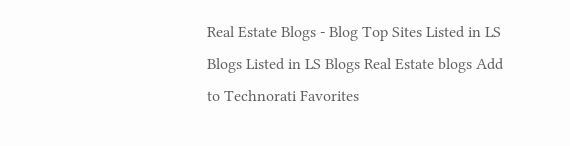Real Estate Blogs - Blog Top Sites Listed in LS Blogs Listed in LS Blogs Real Estate blogs Add to Technorati Favorites